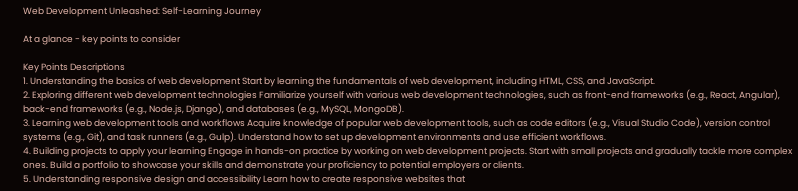Web Development Unleashed: Self-Learning Journey

At a glance - key points to consider

Key Points Descriptions
1. Understanding the basics of web development Start by learning the fundamentals of web development, including HTML, CSS, and JavaScript.
2. Exploring different web development technologies Familiarize yourself with various web development technologies, such as front-end frameworks (e.g., React, Angular), back-end frameworks (e.g., Node.js, Django), and databases (e.g., MySQL, MongoDB).
3. Learning web development tools and workflows Acquire knowledge of popular web development tools, such as code editors (e.g., Visual Studio Code), version control systems (e.g., Git), and task runners (e.g., Gulp). Understand how to set up development environments and use efficient workflows.
4. Building projects to apply your learning Engage in hands-on practice by working on web development projects. Start with small projects and gradually tackle more complex ones. Build a portfolio to showcase your skills and demonstrate your proficiency to potential employers or clients.
5. Understanding responsive design and accessibility Learn how to create responsive websites that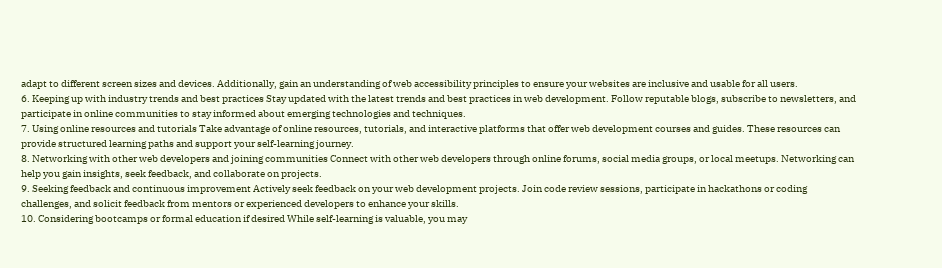adapt to different screen sizes and devices. Additionally, gain an understanding of web accessibility principles to ensure your websites are inclusive and usable for all users.
6. Keeping up with industry trends and best practices Stay updated with the latest trends and best practices in web development. Follow reputable blogs, subscribe to newsletters, and participate in online communities to stay informed about emerging technologies and techniques.
7. Using online resources and tutorials Take advantage of online resources, tutorials, and interactive platforms that offer web development courses and guides. These resources can provide structured learning paths and support your self-learning journey.
8. Networking with other web developers and joining communities Connect with other web developers through online forums, social media groups, or local meetups. Networking can help you gain insights, seek feedback, and collaborate on projects.
9. Seeking feedback and continuous improvement Actively seek feedback on your web development projects. Join code review sessions, participate in hackathons or coding challenges, and solicit feedback from mentors or experienced developers to enhance your skills.
10. Considering bootcamps or formal education if desired While self-learning is valuable, you may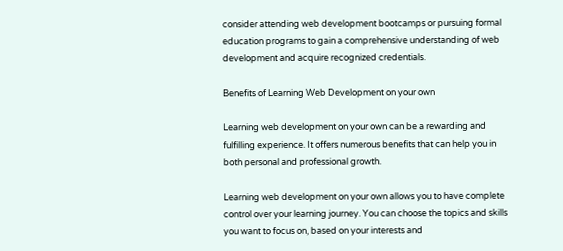consider attending web development bootcamps or pursuing formal education programs to gain a comprehensive understanding of web development and acquire recognized credentials.

Benefits of Learning Web Development on your own

Learning web development on your own can be a rewarding and fulfilling experience. It offers numerous benefits that can help you in both personal and professional growth.

Learning web development on your own allows you to have complete control over your learning journey. You can choose the topics and skills you want to focus on, based on your interests and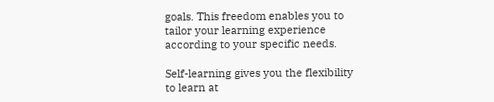goals. This freedom enables you to tailor your learning experience according to your specific needs.

Self-learning gives you the flexibility to learn at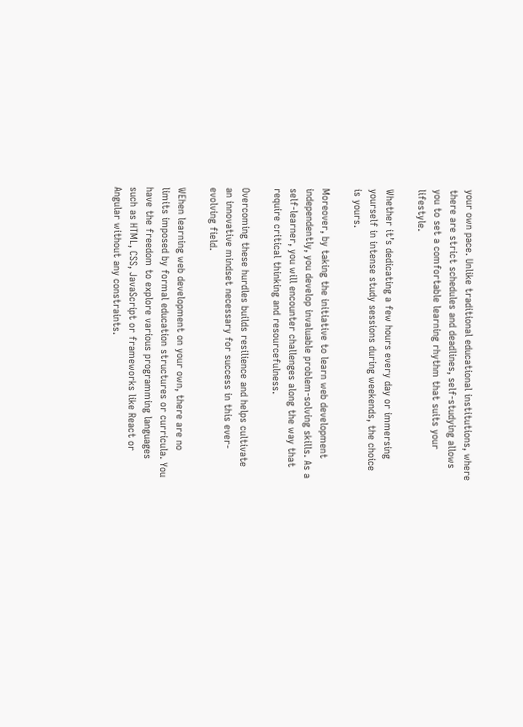your own pace. Unlike traditional educational institutions, where there are strict schedules and deadlines, self-studying allows you to set a comfortable learning rhythm that suits your lifestyle.

Whether it’s dedicating a few hours every day or immersing yourself in intense study sessions during weekends, the choice is yours.

Moreover, by taking the initiative to learn web development independently, you develop invaluable problem-solving skills. As a self-learner, you will encounter challenges along the way that require critical thinking and resourcefulness.

Overcoming these hurdles builds resilience and helps cultivate an innovative mindset necessary for success in this ever-evolving field.

WEhen learning web development on your own, there are no limits imposed by formal education structures or curricula. You have the freedom to explore various programming languages such as HTML, CSS, JavaScript or frameworks like React or Angular without any constraints.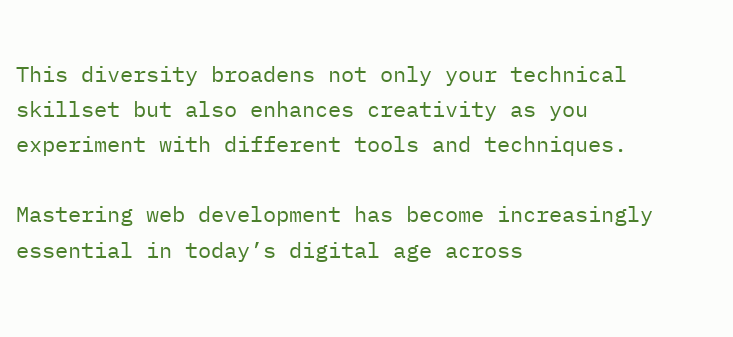This diversity broadens not only your technical skillset but also enhances creativity as you experiment with different tools and techniques.

Mastering web development has become increasingly essential in today’s digital age across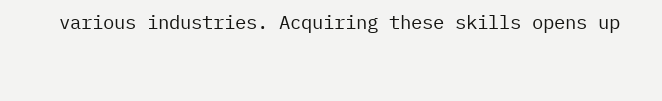various industries. Acquiring these skills opens up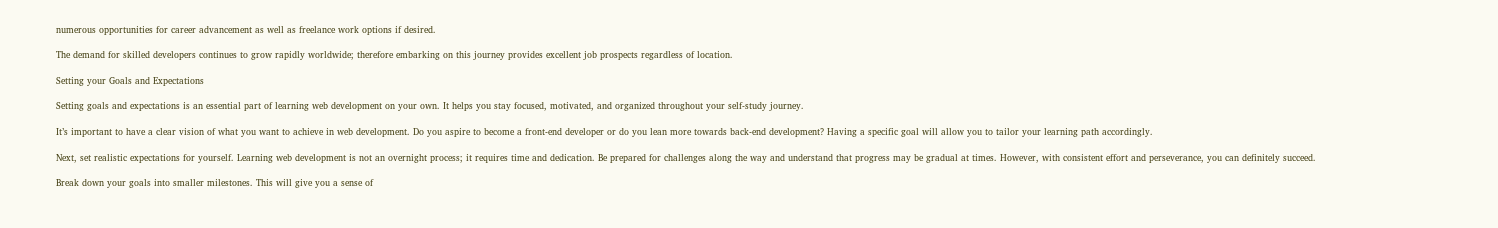numerous opportunities for career advancement as well as freelance work options if desired.

The demand for skilled developers continues to grow rapidly worldwide; therefore embarking on this journey provides excellent job prospects regardless of location.

Setting your Goals and Expectations

Setting goals and expectations is an essential part of learning web development on your own. It helps you stay focused, motivated, and organized throughout your self-study journey.

It’s important to have a clear vision of what you want to achieve in web development. Do you aspire to become a front-end developer or do you lean more towards back-end development? Having a specific goal will allow you to tailor your learning path accordingly.

Next, set realistic expectations for yourself. Learning web development is not an overnight process; it requires time and dedication. Be prepared for challenges along the way and understand that progress may be gradual at times. However, with consistent effort and perseverance, you can definitely succeed.

Break down your goals into smaller milestones. This will give you a sense of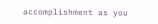accomplishment as you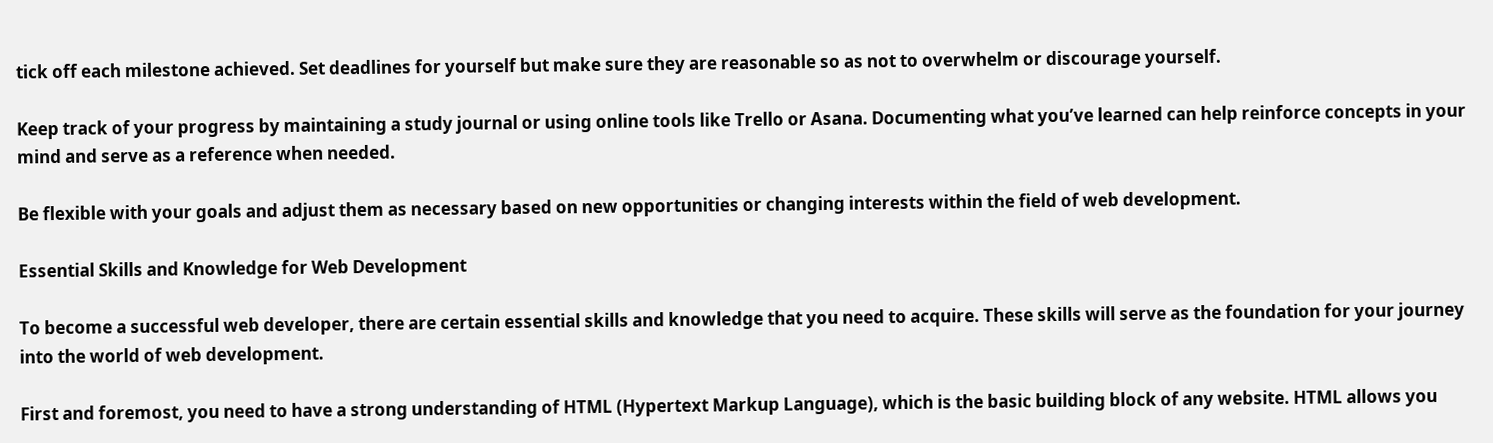tick off each milestone achieved. Set deadlines for yourself but make sure they are reasonable so as not to overwhelm or discourage yourself.

Keep track of your progress by maintaining a study journal or using online tools like Trello or Asana. Documenting what you’ve learned can help reinforce concepts in your mind and serve as a reference when needed.

Be flexible with your goals and adjust them as necessary based on new opportunities or changing interests within the field of web development.

Essential Skills and Knowledge for Web Development

To become a successful web developer, there are certain essential skills and knowledge that you need to acquire. These skills will serve as the foundation for your journey into the world of web development.

First and foremost, you need to have a strong understanding of HTML (Hypertext Markup Language), which is the basic building block of any website. HTML allows you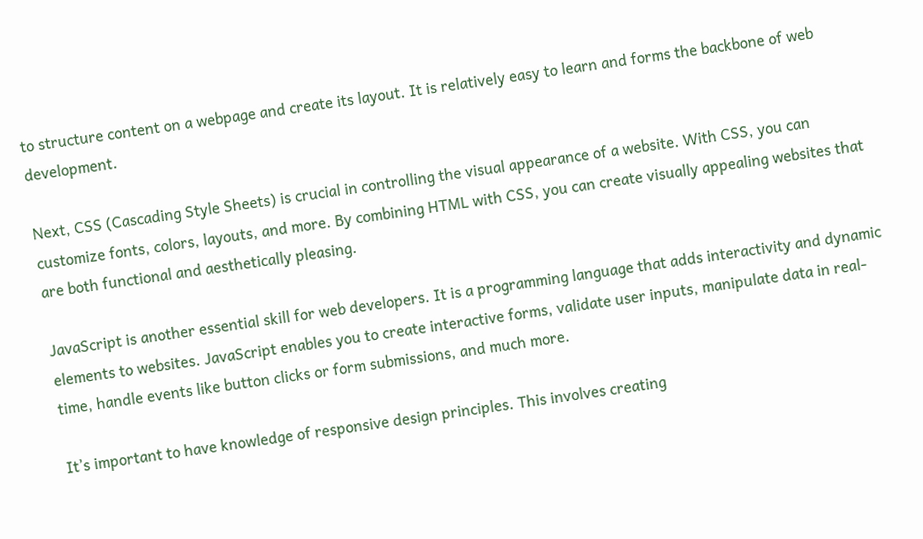to structure content on a webpage and create its layout. It is relatively easy to learn and forms the backbone of web development.

Next, CSS (Cascading Style Sheets) is crucial in controlling the visual appearance of a website. With CSS, you can customize fonts, colors, layouts, and more. By combining HTML with CSS, you can create visually appealing websites that are both functional and aesthetically pleasing.

JavaScript is another essential skill for web developers. It is a programming language that adds interactivity and dynamic elements to websites. JavaScript enables you to create interactive forms, validate user inputs, manipulate data in real-time, handle events like button clicks or form submissions, and much more.

It’s important to have knowledge of responsive design principles. This involves creating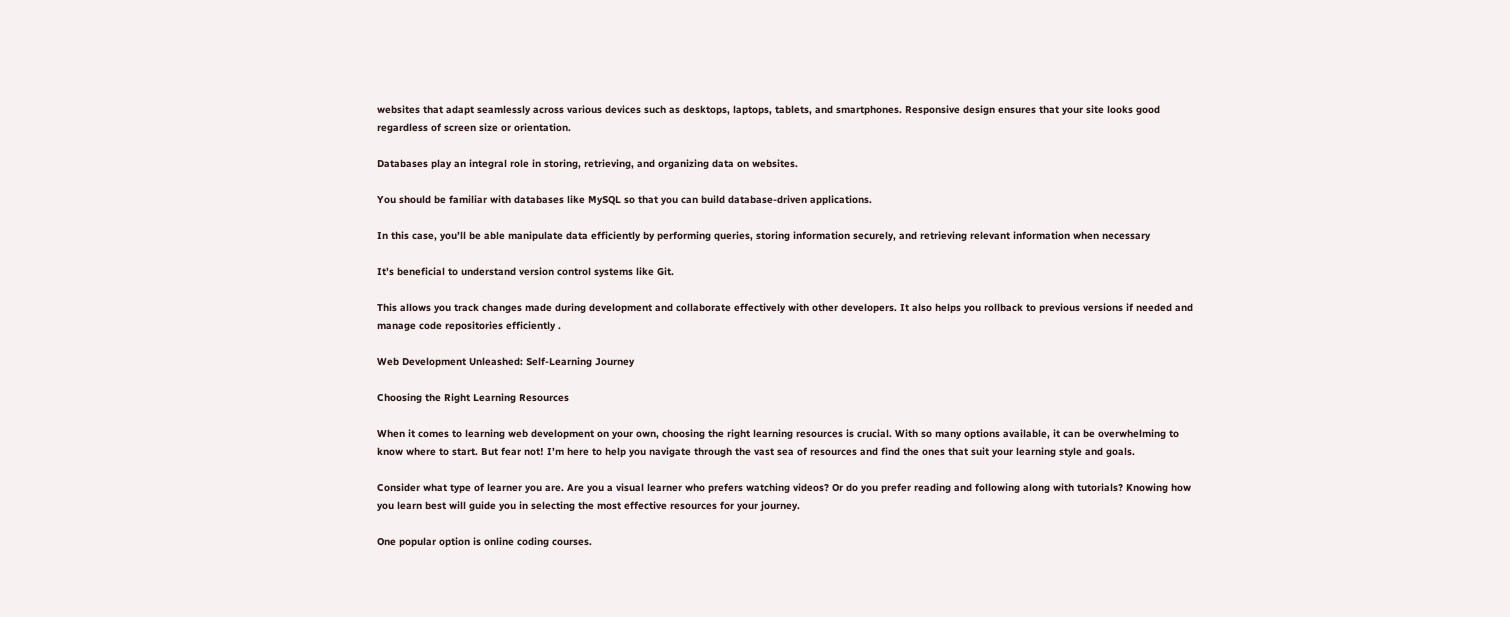websites that adapt seamlessly across various devices such as desktops, laptops, tablets, and smartphones. Responsive design ensures that your site looks good regardless of screen size or orientation.

Databases play an integral role in storing, retrieving, and organizing data on websites.

You should be familiar with databases like MySQL so that you can build database-driven applications.

In this case, you’ll be able manipulate data efficiently by performing queries, storing information securely, and retrieving relevant information when necessary

It’s beneficial to understand version control systems like Git.

This allows you track changes made during development and collaborate effectively with other developers. It also helps you rollback to previous versions if needed and manage code repositories efficiently .

Web Development Unleashed: Self-Learning Journey

Choosing the Right Learning Resources

When it comes to learning web development on your own, choosing the right learning resources is crucial. With so many options available, it can be overwhelming to know where to start. But fear not! I’m here to help you navigate through the vast sea of resources and find the ones that suit your learning style and goals.

Consider what type of learner you are. Are you a visual learner who prefers watching videos? Or do you prefer reading and following along with tutorials? Knowing how you learn best will guide you in selecting the most effective resources for your journey.

One popular option is online coding courses.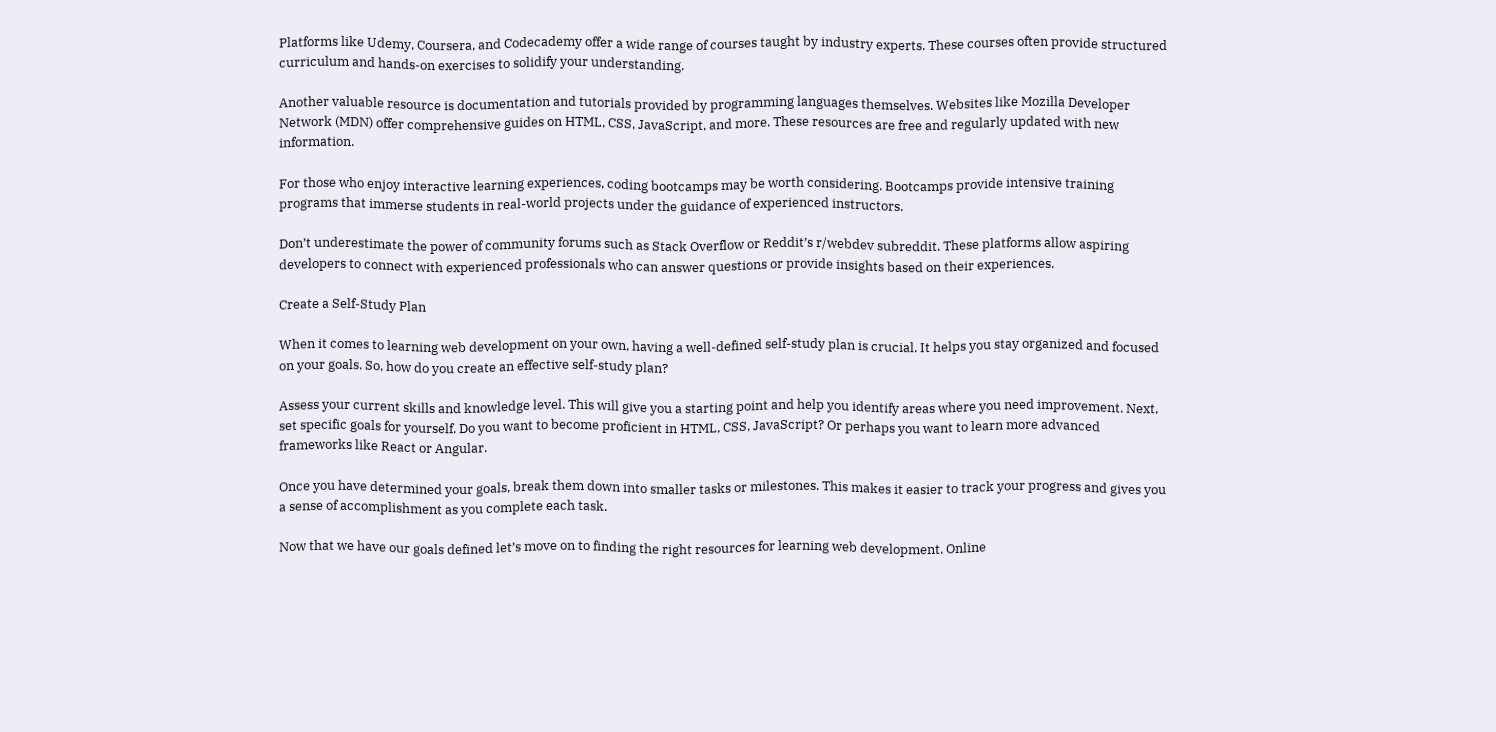Platforms like Udemy, Coursera, and Codecademy offer a wide range of courses taught by industry experts. These courses often provide structured curriculum and hands-on exercises to solidify your understanding.

Another valuable resource is documentation and tutorials provided by programming languages themselves. Websites like Mozilla Developer Network (MDN) offer comprehensive guides on HTML, CSS, JavaScript, and more. These resources are free and regularly updated with new information.

For those who enjoy interactive learning experiences, coding bootcamps may be worth considering. Bootcamps provide intensive training programs that immerse students in real-world projects under the guidance of experienced instructors.

Don’t underestimate the power of community forums such as Stack Overflow or Reddit’s r/webdev subreddit. These platforms allow aspiring developers to connect with experienced professionals who can answer questions or provide insights based on their experiences.

Create a Self-Study Plan

When it comes to learning web development on your own, having a well-defined self-study plan is crucial. It helps you stay organized and focused on your goals. So, how do you create an effective self-study plan?

Assess your current skills and knowledge level. This will give you a starting point and help you identify areas where you need improvement. Next, set specific goals for yourself. Do you want to become proficient in HTML, CSS, JavaScript? Or perhaps you want to learn more advanced frameworks like React or Angular.

Once you have determined your goals, break them down into smaller tasks or milestones. This makes it easier to track your progress and gives you a sense of accomplishment as you complete each task.

Now that we have our goals defined let’s move on to finding the right resources for learning web development. Online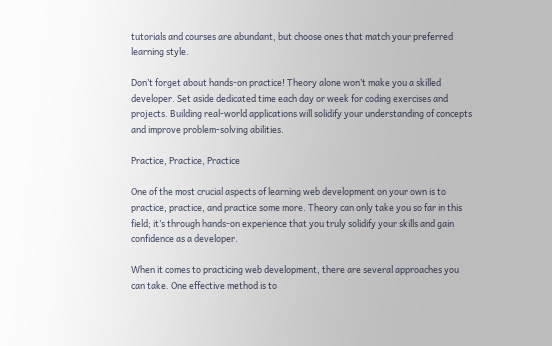tutorials and courses are abundant, but choose ones that match your preferred learning style.

Don’t forget about hands-on practice! Theory alone won’t make you a skilled developer. Set aside dedicated time each day or week for coding exercises and projects. Building real-world applications will solidify your understanding of concepts and improve problem-solving abilities.

Practice, Practice, Practice

One of the most crucial aspects of learning web development on your own is to practice, practice, and practice some more. Theory can only take you so far in this field; it’s through hands-on experience that you truly solidify your skills and gain confidence as a developer.

When it comes to practicing web development, there are several approaches you can take. One effective method is to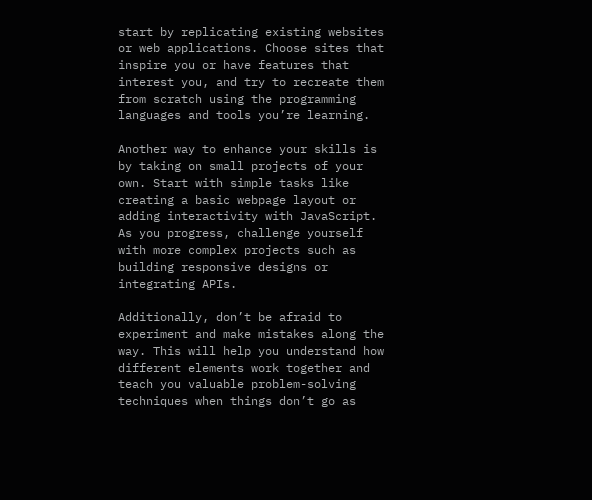start by replicating existing websites or web applications. Choose sites that inspire you or have features that interest you, and try to recreate them from scratch using the programming languages and tools you’re learning.

Another way to enhance your skills is by taking on small projects of your own. Start with simple tasks like creating a basic webpage layout or adding interactivity with JavaScript. As you progress, challenge yourself with more complex projects such as building responsive designs or integrating APIs.

Additionally, don’t be afraid to experiment and make mistakes along the way. This will help you understand how different elements work together and teach you valuable problem-solving techniques when things don’t go as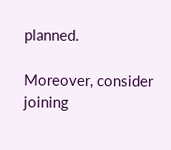planned.

Moreover, consider joining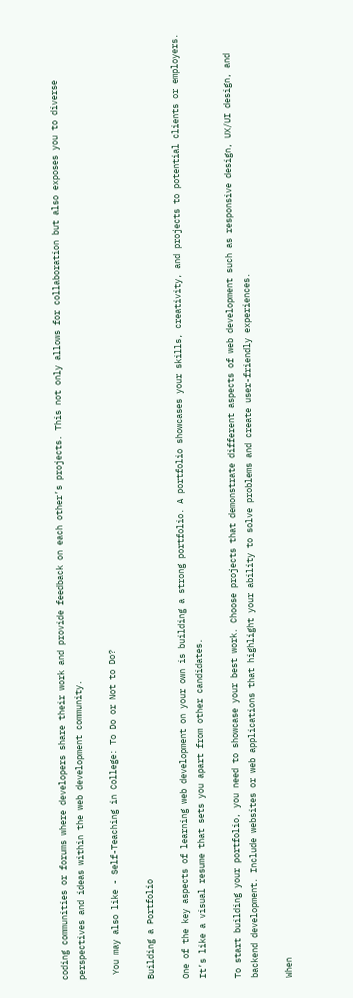coding communities or forums where developers share their work and provide feedback on each other’s projects. This not only allows for collaboration but also exposes you to diverse perspectives and ideas within the web development community.

 You may also like - Self-Teaching in College: To Do or Not to Do?

Building a Portfolio

One of the key aspects of learning web development on your own is building a strong portfolio. A portfolio showcases your skills, creativity, and projects to potential clients or employers. It’s like a visual resume that sets you apart from other candidates.

To start building your portfolio, you need to showcase your best work. Choose projects that demonstrate different aspects of web development such as responsive design, UX/UI design, and backend development. Include websites or web applications that highlight your ability to solve problems and create user-friendly experiences.

When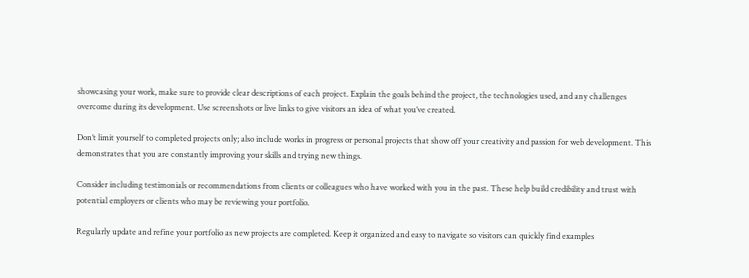showcasing your work, make sure to provide clear descriptions of each project. Explain the goals behind the project, the technologies used, and any challenges overcome during its development. Use screenshots or live links to give visitors an idea of what you’ve created.

Don’t limit yourself to completed projects only; also include works in progress or personal projects that show off your creativity and passion for web development. This demonstrates that you are constantly improving your skills and trying new things.

Consider including testimonials or recommendations from clients or colleagues who have worked with you in the past. These help build credibility and trust with potential employers or clients who may be reviewing your portfolio.

Regularly update and refine your portfolio as new projects are completed. Keep it organized and easy to navigate so visitors can quickly find examples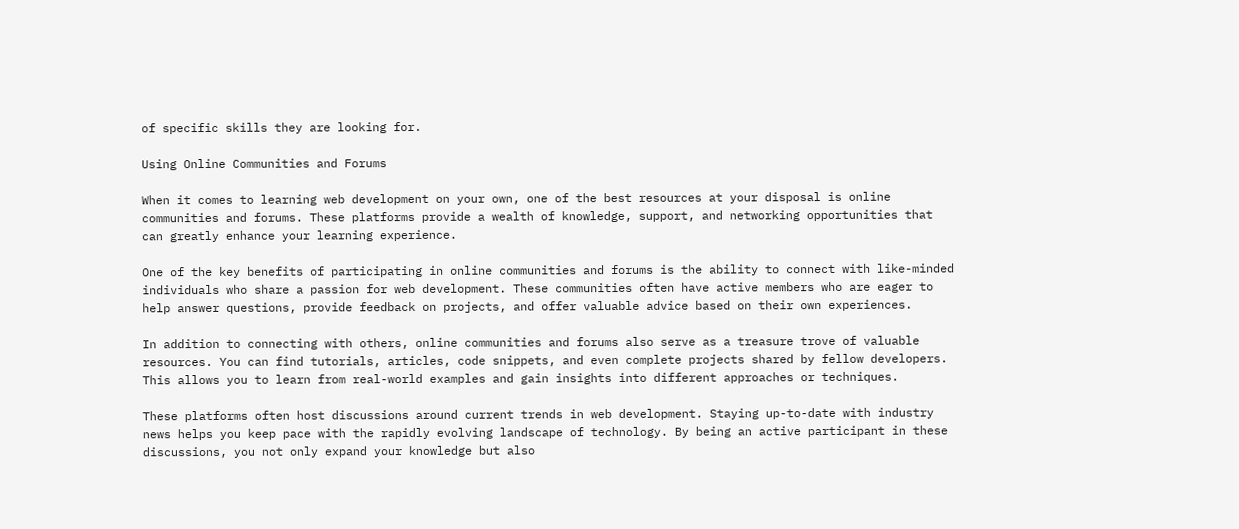of specific skills they are looking for.

Using Online Communities and Forums

When it comes to learning web development on your own, one of the best resources at your disposal is online communities and forums. These platforms provide a wealth of knowledge, support, and networking opportunities that can greatly enhance your learning experience.

One of the key benefits of participating in online communities and forums is the ability to connect with like-minded individuals who share a passion for web development. These communities often have active members who are eager to help answer questions, provide feedback on projects, and offer valuable advice based on their own experiences.

In addition to connecting with others, online communities and forums also serve as a treasure trove of valuable resources. You can find tutorials, articles, code snippets, and even complete projects shared by fellow developers. This allows you to learn from real-world examples and gain insights into different approaches or techniques.

These platforms often host discussions around current trends in web development. Staying up-to-date with industry news helps you keep pace with the rapidly evolving landscape of technology. By being an active participant in these discussions, you not only expand your knowledge but also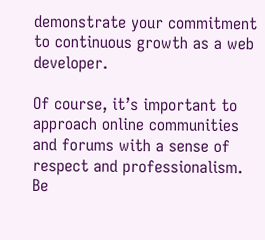demonstrate your commitment to continuous growth as a web developer.

Of course, it’s important to approach online communities and forums with a sense of respect and professionalism. Be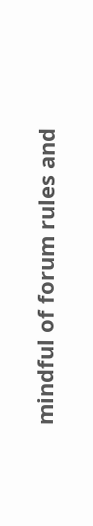mindful of forum rules and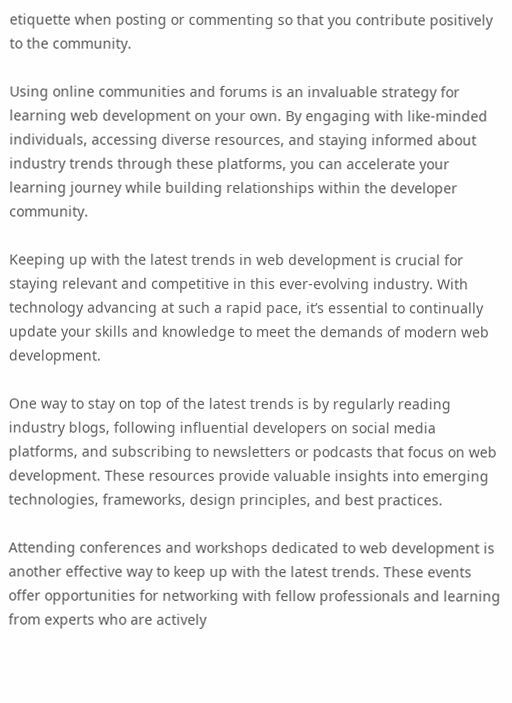etiquette when posting or commenting so that you contribute positively to the community.

Using online communities and forums is an invaluable strategy for learning web development on your own. By engaging with like-minded individuals, accessing diverse resources, and staying informed about industry trends through these platforms, you can accelerate your learning journey while building relationships within the developer community.

Keeping up with the latest trends in web development is crucial for staying relevant and competitive in this ever-evolving industry. With technology advancing at such a rapid pace, it’s essential to continually update your skills and knowledge to meet the demands of modern web development.

One way to stay on top of the latest trends is by regularly reading industry blogs, following influential developers on social media platforms, and subscribing to newsletters or podcasts that focus on web development. These resources provide valuable insights into emerging technologies, frameworks, design principles, and best practices.

Attending conferences and workshops dedicated to web development is another effective way to keep up with the latest trends. These events offer opportunities for networking with fellow professionals and learning from experts who are actively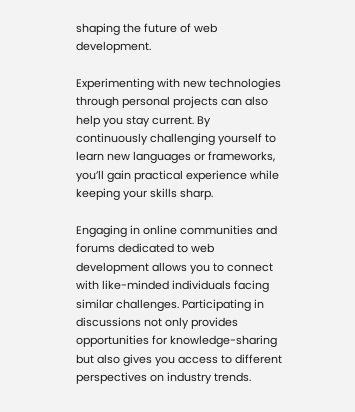shaping the future of web development.

Experimenting with new technologies through personal projects can also help you stay current. By continuously challenging yourself to learn new languages or frameworks, you’ll gain practical experience while keeping your skills sharp.

Engaging in online communities and forums dedicated to web development allows you to connect with like-minded individuals facing similar challenges. Participating in discussions not only provides opportunities for knowledge-sharing but also gives you access to different perspectives on industry trends.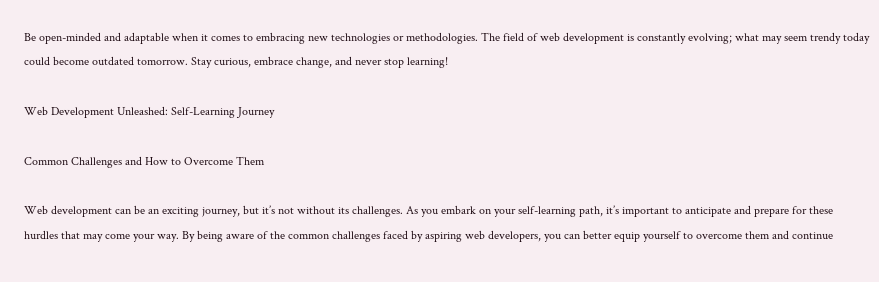Be open-minded and adaptable when it comes to embracing new technologies or methodologies. The field of web development is constantly evolving; what may seem trendy today could become outdated tomorrow. Stay curious, embrace change, and never stop learning!

Web Development Unleashed: Self-Learning Journey

Common Challenges and How to Overcome Them

Web development can be an exciting journey, but it’s not without its challenges. As you embark on your self-learning path, it’s important to anticipate and prepare for these hurdles that may come your way. By being aware of the common challenges faced by aspiring web developers, you can better equip yourself to overcome them and continue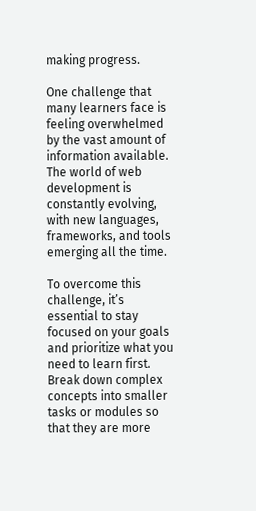making progress.

One challenge that many learners face is feeling overwhelmed by the vast amount of information available. The world of web development is constantly evolving, with new languages, frameworks, and tools emerging all the time.

To overcome this challenge, it’s essential to stay focused on your goals and prioritize what you need to learn first. Break down complex concepts into smaller tasks or modules so that they are more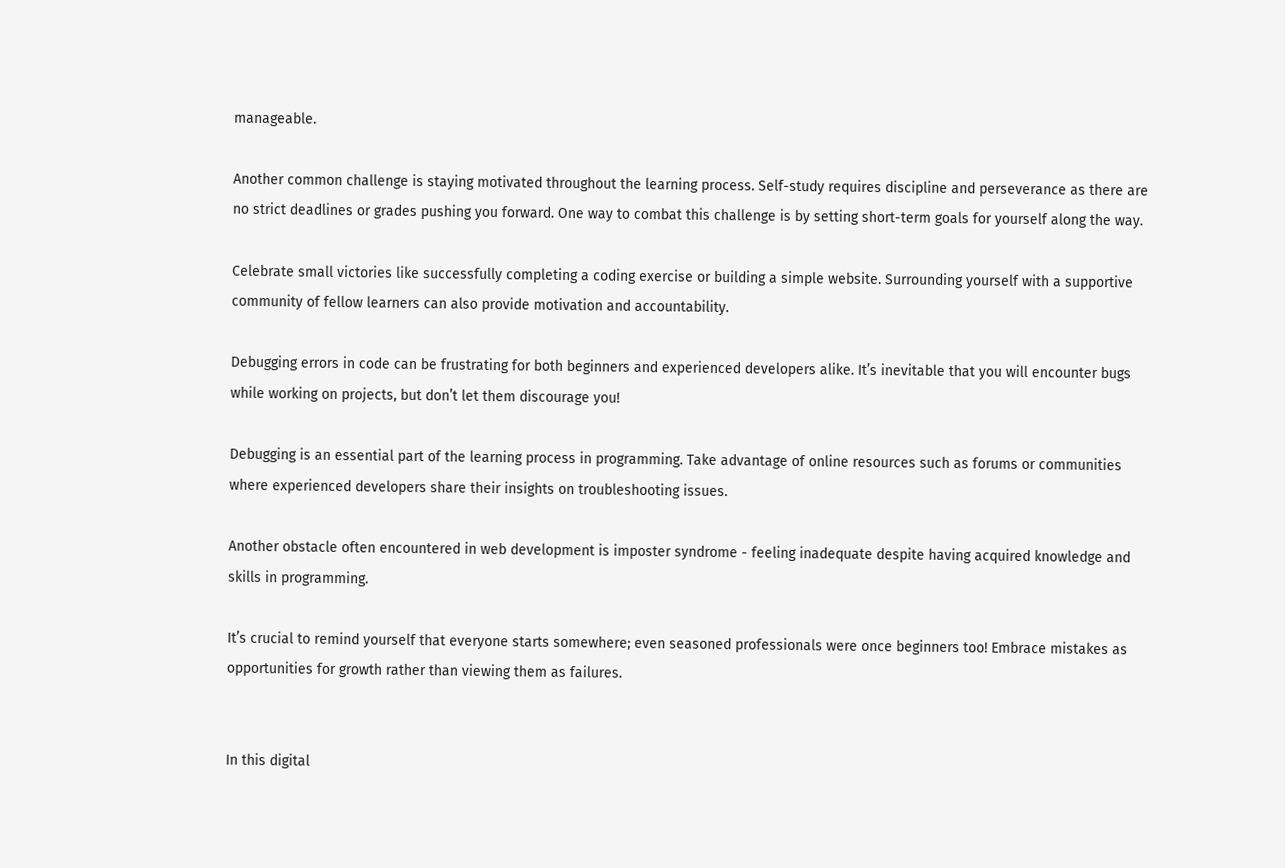manageable.

Another common challenge is staying motivated throughout the learning process. Self-study requires discipline and perseverance as there are no strict deadlines or grades pushing you forward. One way to combat this challenge is by setting short-term goals for yourself along the way.

Celebrate small victories like successfully completing a coding exercise or building a simple website. Surrounding yourself with a supportive community of fellow learners can also provide motivation and accountability.

Debugging errors in code can be frustrating for both beginners and experienced developers alike. It’s inevitable that you will encounter bugs while working on projects, but don’t let them discourage you!

Debugging is an essential part of the learning process in programming. Take advantage of online resources such as forums or communities where experienced developers share their insights on troubleshooting issues.

Another obstacle often encountered in web development is imposter syndrome - feeling inadequate despite having acquired knowledge and skills in programming.

It’s crucial to remind yourself that everyone starts somewhere; even seasoned professionals were once beginners too! Embrace mistakes as opportunities for growth rather than viewing them as failures.


In this digital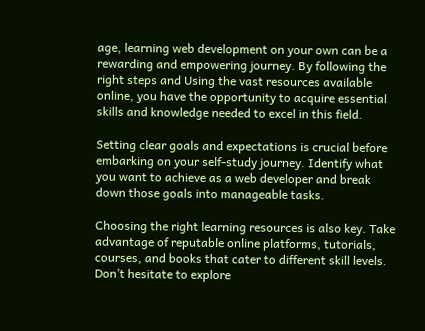age, learning web development on your own can be a rewarding and empowering journey. By following the right steps and Using the vast resources available online, you have the opportunity to acquire essential skills and knowledge needed to excel in this field.

Setting clear goals and expectations is crucial before embarking on your self-study journey. Identify what you want to achieve as a web developer and break down those goals into manageable tasks.

Choosing the right learning resources is also key. Take advantage of reputable online platforms, tutorials, courses, and books that cater to different skill levels. Don’t hesitate to explore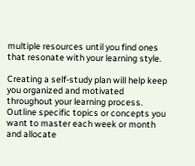multiple resources until you find ones that resonate with your learning style.

Creating a self-study plan will help keep you organized and motivated throughout your learning process. Outline specific topics or concepts you want to master each week or month and allocate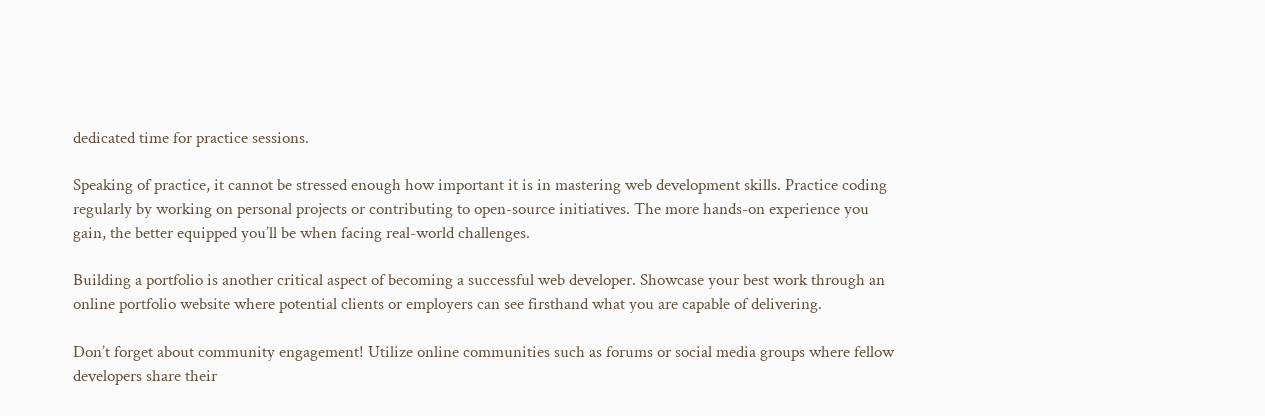dedicated time for practice sessions.

Speaking of practice, it cannot be stressed enough how important it is in mastering web development skills. Practice coding regularly by working on personal projects or contributing to open-source initiatives. The more hands-on experience you gain, the better equipped you’ll be when facing real-world challenges.

Building a portfolio is another critical aspect of becoming a successful web developer. Showcase your best work through an online portfolio website where potential clients or employers can see firsthand what you are capable of delivering.

Don’t forget about community engagement! Utilize online communities such as forums or social media groups where fellow developers share their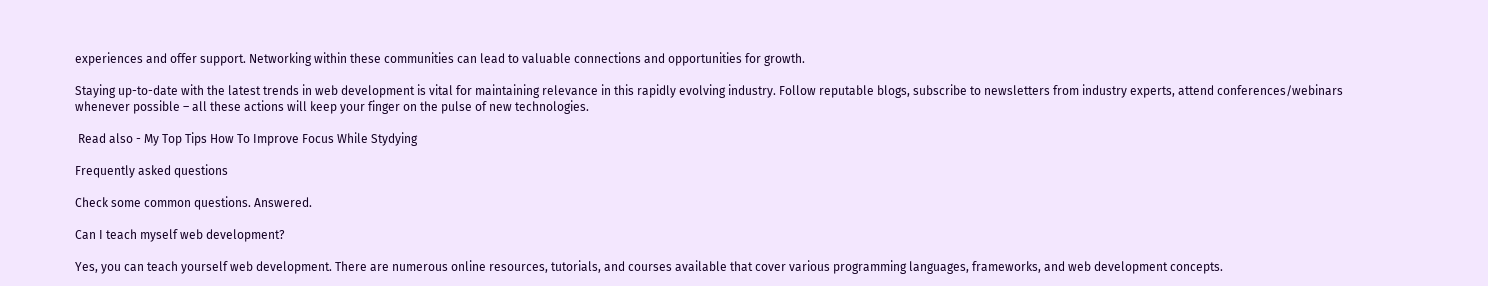experiences and offer support. Networking within these communities can lead to valuable connections and opportunities for growth.

Staying up-to-date with the latest trends in web development is vital for maintaining relevance in this rapidly evolving industry. Follow reputable blogs, subscribe to newsletters from industry experts, attend conferences/webinars whenever possible – all these actions will keep your finger on the pulse of new technologies.

 Read also - My Top Tips How To Improve Focus While Stydying

Frequently asked questions

Check some common questions. Answered.

Can I teach myself web development?

Yes, you can teach yourself web development. There are numerous online resources, tutorials, and courses available that cover various programming languages, frameworks, and web development concepts.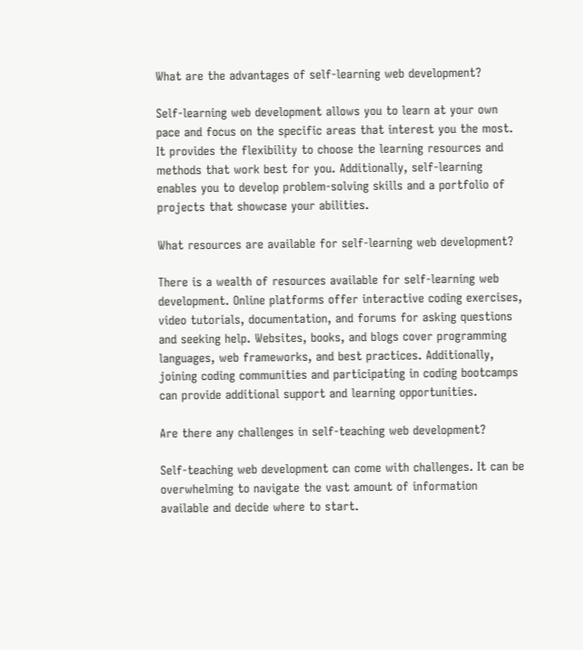What are the advantages of self-learning web development?

Self-learning web development allows you to learn at your own pace and focus on the specific areas that interest you the most. It provides the flexibility to choose the learning resources and methods that work best for you. Additionally, self-learning enables you to develop problem-solving skills and a portfolio of projects that showcase your abilities.

What resources are available for self-learning web development?

There is a wealth of resources available for self-learning web development. Online platforms offer interactive coding exercises, video tutorials, documentation, and forums for asking questions and seeking help. Websites, books, and blogs cover programming languages, web frameworks, and best practices. Additionally, joining coding communities and participating in coding bootcamps can provide additional support and learning opportunities.

Are there any challenges in self-teaching web development?

Self-teaching web development can come with challenges. It can be overwhelming to navigate the vast amount of information available and decide where to start.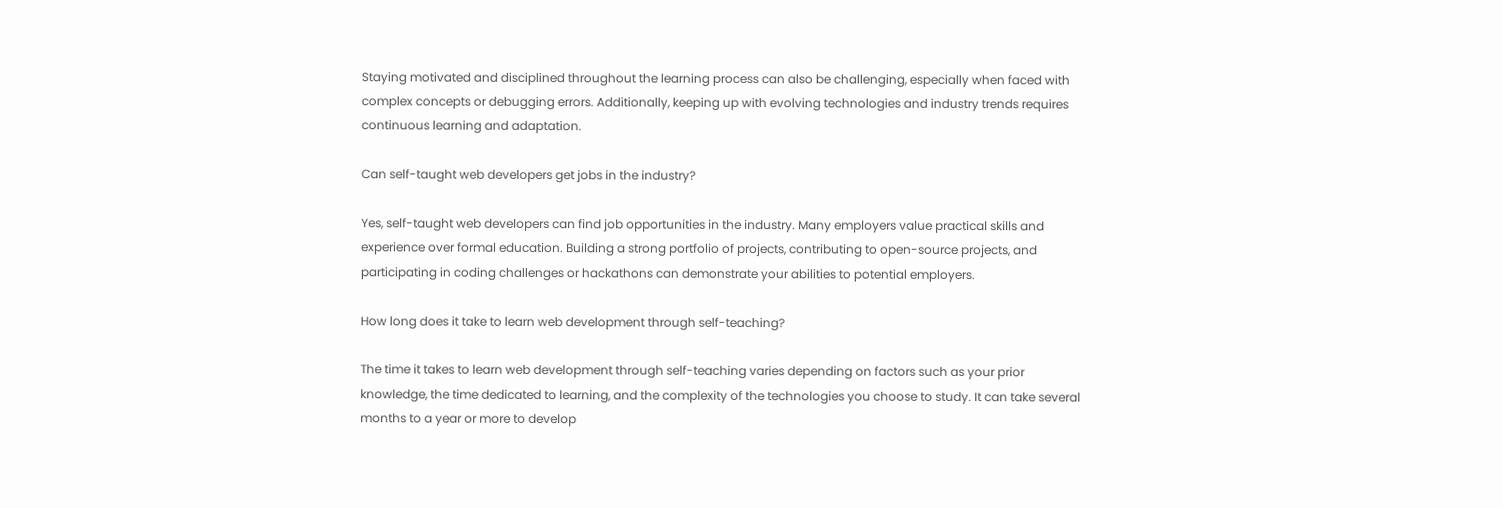Staying motivated and disciplined throughout the learning process can also be challenging, especially when faced with complex concepts or debugging errors. Additionally, keeping up with evolving technologies and industry trends requires continuous learning and adaptation.

Can self-taught web developers get jobs in the industry?

Yes, self-taught web developers can find job opportunities in the industry. Many employers value practical skills and experience over formal education. Building a strong portfolio of projects, contributing to open-source projects, and participating in coding challenges or hackathons can demonstrate your abilities to potential employers.

How long does it take to learn web development through self-teaching?

The time it takes to learn web development through self-teaching varies depending on factors such as your prior knowledge, the time dedicated to learning, and the complexity of the technologies you choose to study. It can take several months to a year or more to develop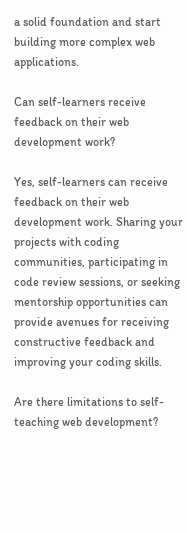a solid foundation and start building more complex web applications.

Can self-learners receive feedback on their web development work?

Yes, self-learners can receive feedback on their web development work. Sharing your projects with coding communities, participating in code review sessions, or seeking mentorship opportunities can provide avenues for receiving constructive feedback and improving your coding skills.

Are there limitations to self-teaching web development?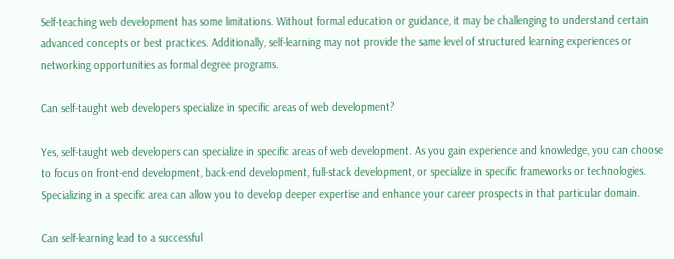Self-teaching web development has some limitations. Without formal education or guidance, it may be challenging to understand certain advanced concepts or best practices. Additionally, self-learning may not provide the same level of structured learning experiences or networking opportunities as formal degree programs.

Can self-taught web developers specialize in specific areas of web development?

Yes, self-taught web developers can specialize in specific areas of web development. As you gain experience and knowledge, you can choose to focus on front-end development, back-end development, full-stack development, or specialize in specific frameworks or technologies. Specializing in a specific area can allow you to develop deeper expertise and enhance your career prospects in that particular domain.

Can self-learning lead to a successful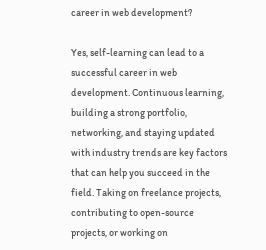career in web development?

Yes, self-learning can lead to a successful career in web development. Continuous learning, building a strong portfolio, networking, and staying updated with industry trends are key factors that can help you succeed in the field. Taking on freelance projects, contributing to open-source projects, or working on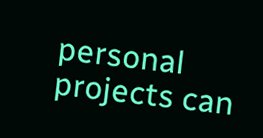personal projects can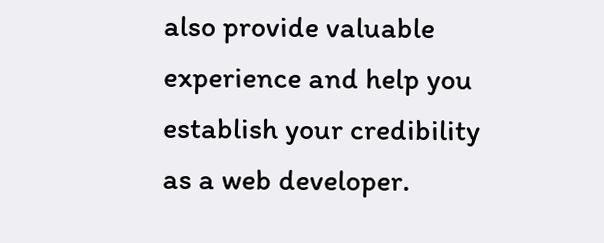also provide valuable experience and help you establish your credibility as a web developer.